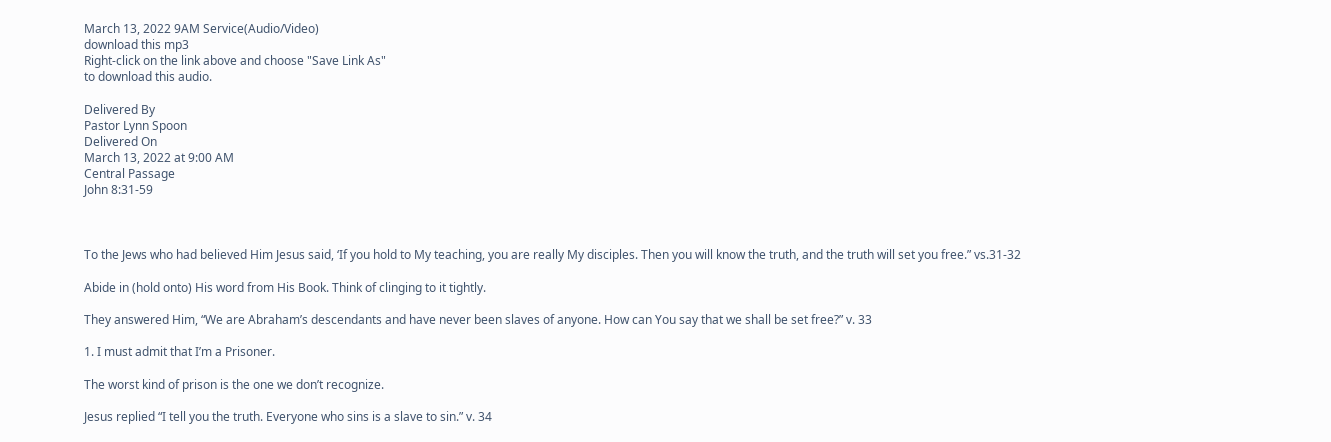March 13, 2022 9AM Service(Audio/Video)
download this mp3
Right-click on the link above and choose "Save Link As"
to download this audio.

Delivered By
Pastor Lynn Spoon
Delivered On
March 13, 2022 at 9:00 AM
Central Passage
John 8:31-59



To the Jews who had believed Him Jesus said, ‘If you hold to My teaching, you are really My disciples. Then you will know the truth, and the truth will set you free.” vs.31-32

Abide in (hold onto) His word from His Book. Think of clinging to it tightly.

They answered Him, “We are Abraham’s descendants and have never been slaves of anyone. How can You say that we shall be set free?” v. 33

1. I must admit that I’m a Prisoner.

The worst kind of prison is the one we don’t recognize.

Jesus replied “I tell you the truth. Everyone who sins is a slave to sin.” v. 34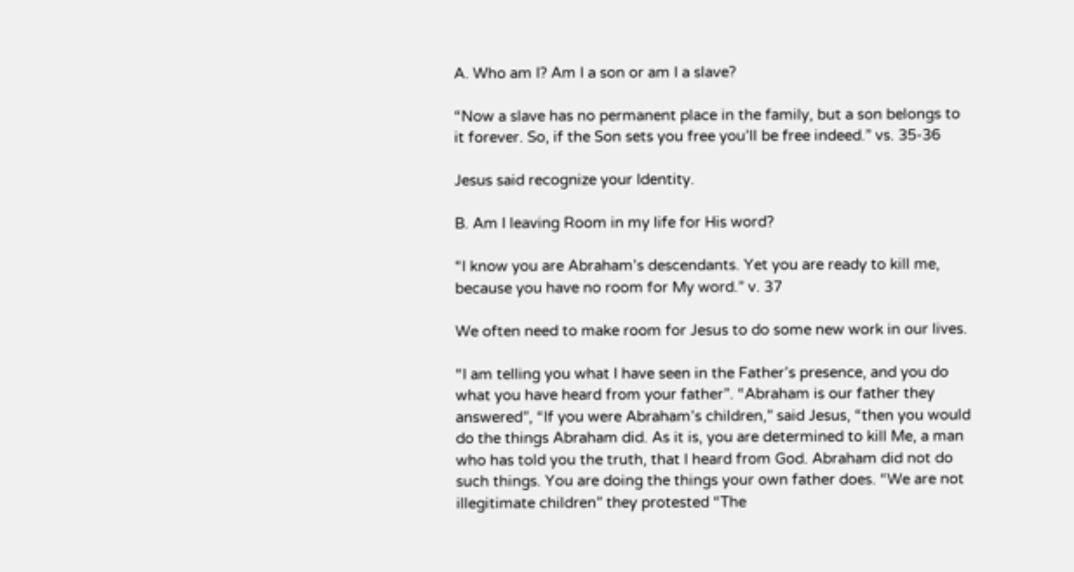A. Who am I? Am I a son or am I a slave?

“Now a slave has no permanent place in the family, but a son belongs to it forever. So, if the Son sets you free you’ll be free indeed.” vs. 35-36

Jesus said recognize your Identity.

B. Am I leaving Room in my life for His word?

“I know you are Abraham’s descendants. Yet you are ready to kill me, because you have no room for My word.” v. 37

We often need to make room for Jesus to do some new work in our lives.

“I am telling you what I have seen in the Father’s presence, and you do what you have heard from your father”. “Abraham is our father they answered”, “If you were Abraham’s children,” said Jesus, “then you would do the things Abraham did. As it is, you are determined to kill Me, a man who has told you the truth, that I heard from God. Abraham did not do such things. You are doing the things your own father does. “We are not illegitimate children” they protested “The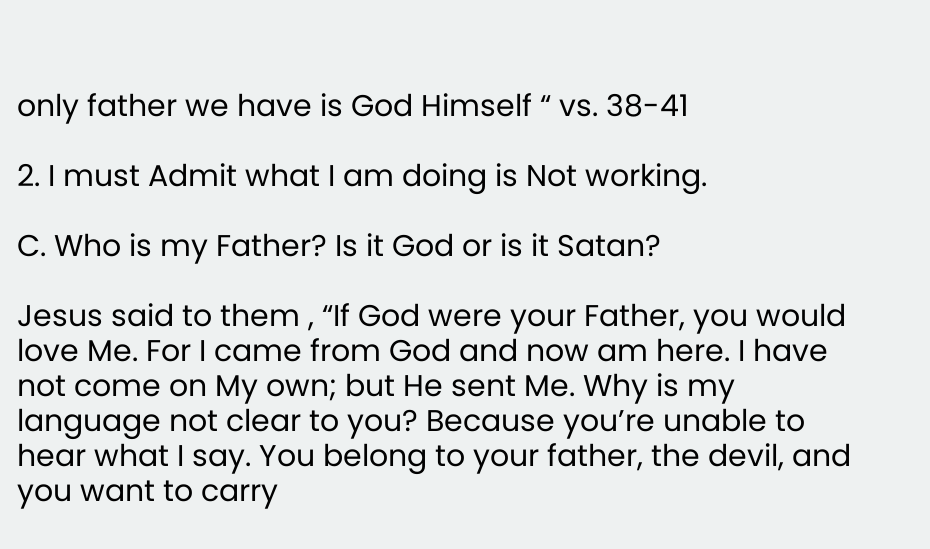only father we have is God Himself “ vs. 38-41

2. I must Admit what I am doing is Not working.

C. Who is my Father? Is it God or is it Satan?

Jesus said to them , “If God were your Father, you would love Me. For I came from God and now am here. I have not come on My own; but He sent Me. Why is my language not clear to you? Because you’re unable to hear what I say. You belong to your father, the devil, and you want to carry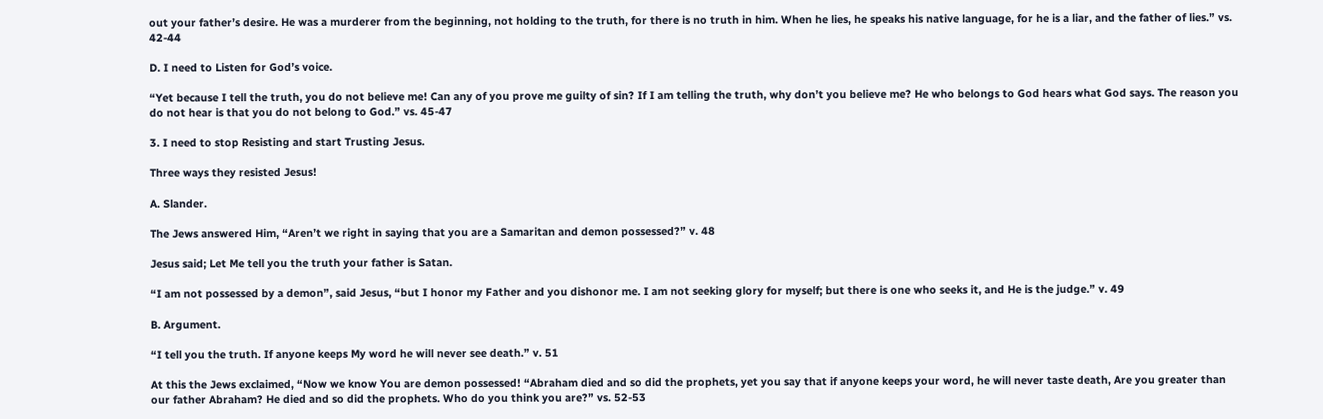out your father’s desire. He was a murderer from the beginning, not holding to the truth, for there is no truth in him. When he lies, he speaks his native language, for he is a liar, and the father of lies.” vs. 42-44

D. I need to Listen for God’s voice.

“Yet because I tell the truth, you do not believe me! Can any of you prove me guilty of sin? If I am telling the truth, why don’t you believe me? He who belongs to God hears what God says. The reason you do not hear is that you do not belong to God.” vs. 45-47

3. I need to stop Resisting and start Trusting Jesus.

Three ways they resisted Jesus!

A. Slander.

The Jews answered Him, “Aren’t we right in saying that you are a Samaritan and demon possessed?” v. 48

Jesus said; Let Me tell you the truth your father is Satan.

“I am not possessed by a demon”, said Jesus, “but I honor my Father and you dishonor me. I am not seeking glory for myself; but there is one who seeks it, and He is the judge.” v. 49

B. Argument.

“I tell you the truth. If anyone keeps My word he will never see death.” v. 51

At this the Jews exclaimed, “Now we know You are demon possessed! “Abraham died and so did the prophets, yet you say that if anyone keeps your word, he will never taste death, Are you greater than our father Abraham? He died and so did the prophets. Who do you think you are?” vs. 52-53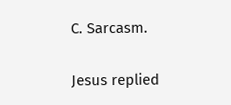C. Sarcasm.

Jesus replied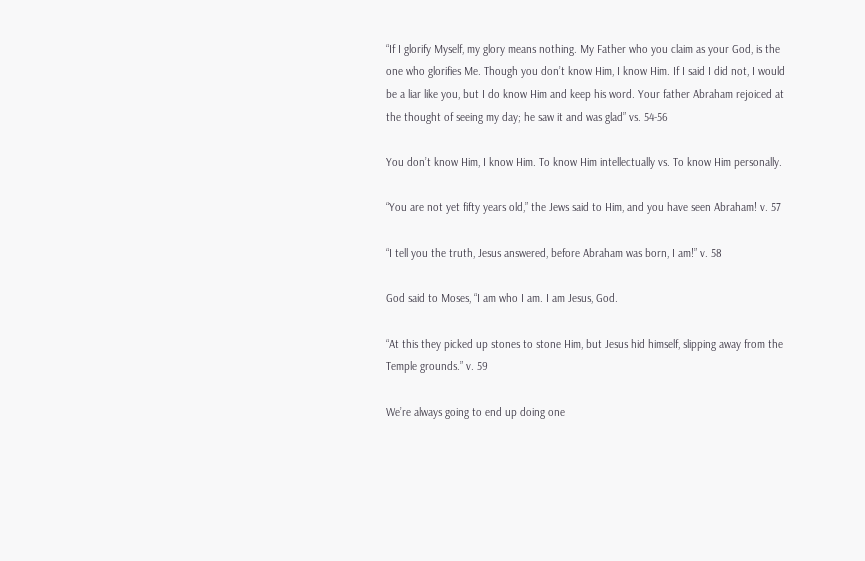“If I glorify Myself, my glory means nothing. My Father who you claim as your God, is the one who glorifies Me. Though you don’t know Him, I know Him. If I said I did not, I would be a liar like you, but I do know Him and keep his word. Your father Abraham rejoiced at the thought of seeing my day; he saw it and was glad” vs. 54-56

You don’t know Him, I know Him. To know Him intellectually vs. To know Him personally.

“You are not yet fifty years old,” the Jews said to Him, and you have seen Abraham! v. 57

“I tell you the truth, Jesus answered, before Abraham was born, I am!” v. 58

God said to Moses, “I am who I am. I am Jesus, God.

“At this they picked up stones to stone Him, but Jesus hid himself, slipping away from the Temple grounds.” v. 59

We’re always going to end up doing one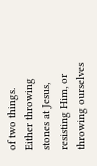of two things. Either throwing stones at Jesus, resisting Him, or throwing ourselves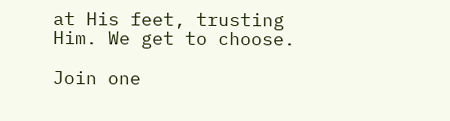at His feet, trusting Him. We get to choose.

Join one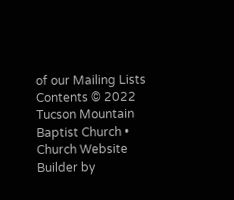of our Mailing Lists
Contents © 2022 Tucson Mountain Baptist Church • Church Website Builder by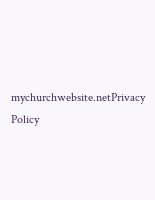mychurchwebsite.netPrivacy Policy